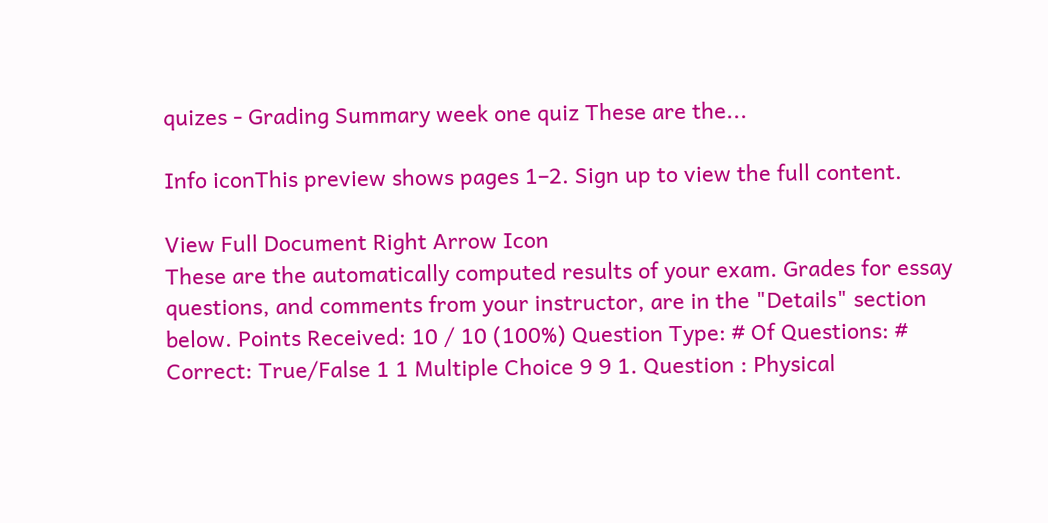quizes - Grading Summary week one quiz These are the...

Info iconThis preview shows pages 1–2. Sign up to view the full content.

View Full Document Right Arrow Icon
These are the automatically computed results of your exam. Grades for essay questions, and comments from your instructor, are in the "Details" section below. Points Received: 10 / 10 (100%) Question Type: # Of Questions: # Correct: True/False 1 1 Multiple Choice 9 9 1. Question : Physical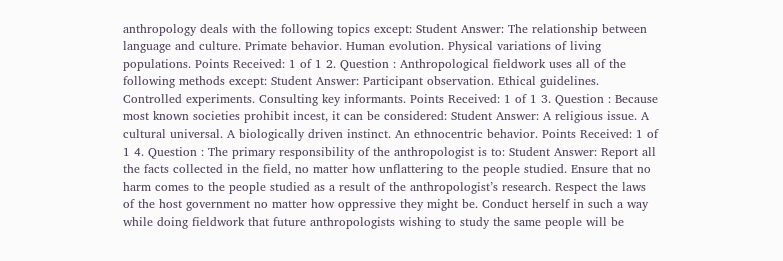anthropology deals with the following topics except: Student Answer: The relationship between language and culture. Primate behavior. Human evolution. Physical variations of living populations. Points Received: 1 of 1 2. Question : Anthropological fieldwork uses all of the following methods except: Student Answer: Participant observation. Ethical guidelines. Controlled experiments. Consulting key informants. Points Received: 1 of 1 3. Question : Because most known societies prohibit incest, it can be considered: Student Answer: A religious issue. A cultural universal. A biologically driven instinct. An ethnocentric behavior. Points Received: 1 of 1 4. Question : The primary responsibility of the anthropologist is to: Student Answer: Report all the facts collected in the field, no matter how unflattering to the people studied. Ensure that no harm comes to the people studied as a result of the anthropologist’s research. Respect the laws of the host government no matter how oppressive they might be. Conduct herself in such a way while doing fieldwork that future anthropologists wishing to study the same people will be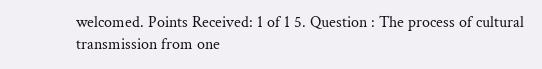welcomed. Points Received: 1 of 1 5. Question : The process of cultural transmission from one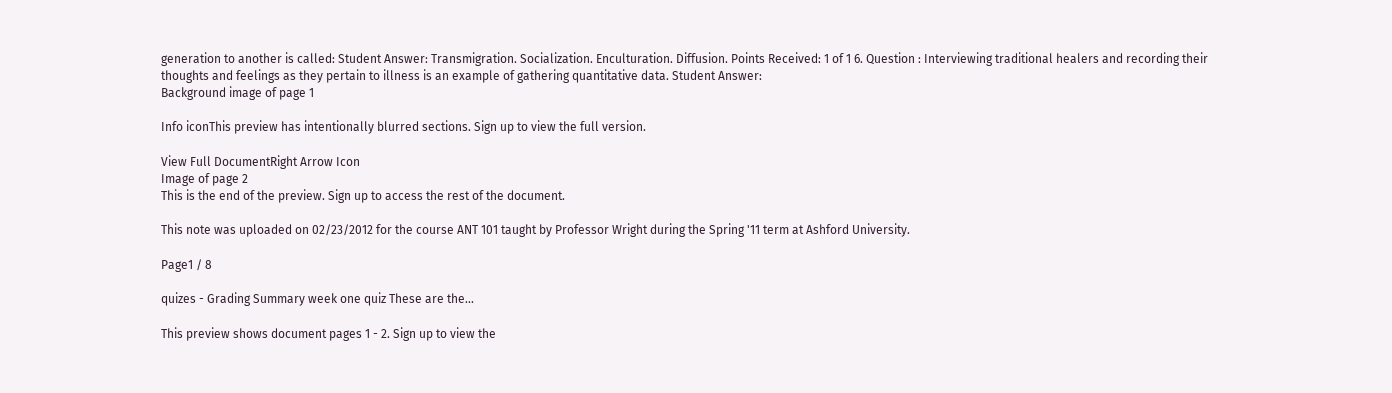generation to another is called: Student Answer: Transmigration. Socialization. Enculturation. Diffusion. Points Received: 1 of 1 6. Question : Interviewing traditional healers and recording their thoughts and feelings as they pertain to illness is an example of gathering quantitative data. Student Answer:
Background image of page 1

Info iconThis preview has intentionally blurred sections. Sign up to view the full version.

View Full DocumentRight Arrow Icon
Image of page 2
This is the end of the preview. Sign up to access the rest of the document.

This note was uploaded on 02/23/2012 for the course ANT 101 taught by Professor Wright during the Spring '11 term at Ashford University.

Page1 / 8

quizes - Grading Summary week one quiz These are the...

This preview shows document pages 1 - 2. Sign up to view the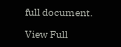full document.

View Full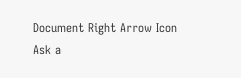Document Right Arrow Icon
Ask a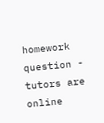homework question - tutors are online